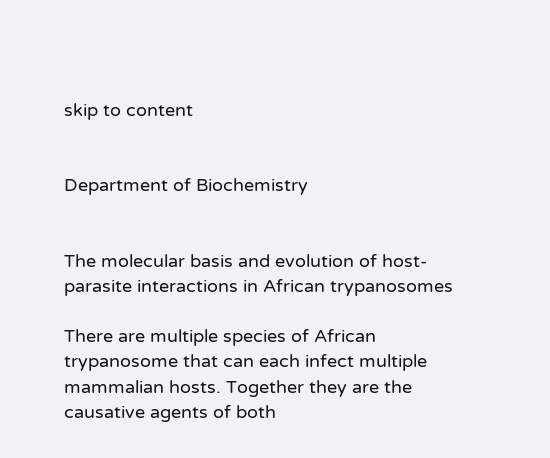skip to content


Department of Biochemistry


The molecular basis and evolution of host-parasite interactions in African trypanosomes

There are multiple species of African trypanosome that can each infect multiple mammalian hosts. Together they are the causative agents of both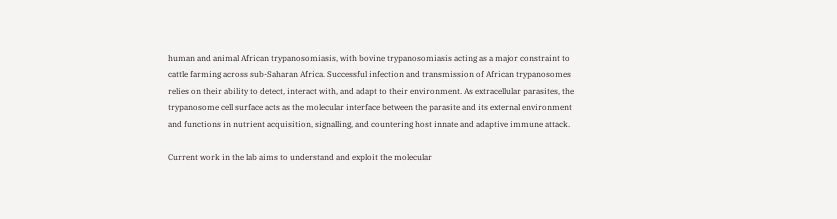human and animal African trypanosomiasis, with bovine trypanosomiasis acting as a major constraint to cattle farming across sub-Saharan Africa. Successful infection and transmission of African trypanosomes relies on their ability to detect, interact with, and adapt to their environment. As extracellular parasites, the trypanosome cell surface acts as the molecular interface between the parasite and its external environment and functions in nutrient acquisition, signalling, and countering host innate and adaptive immune attack.

Current work in the lab aims to understand and exploit the molecular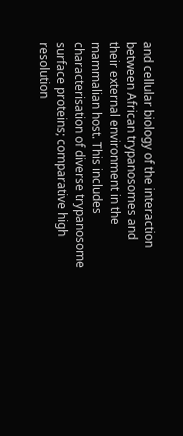and cellular biology of the interaction between African trypanosomes and their external environment in the mammalian host. This includes characterisation of diverse trypanosome surface proteins; comparative high resolution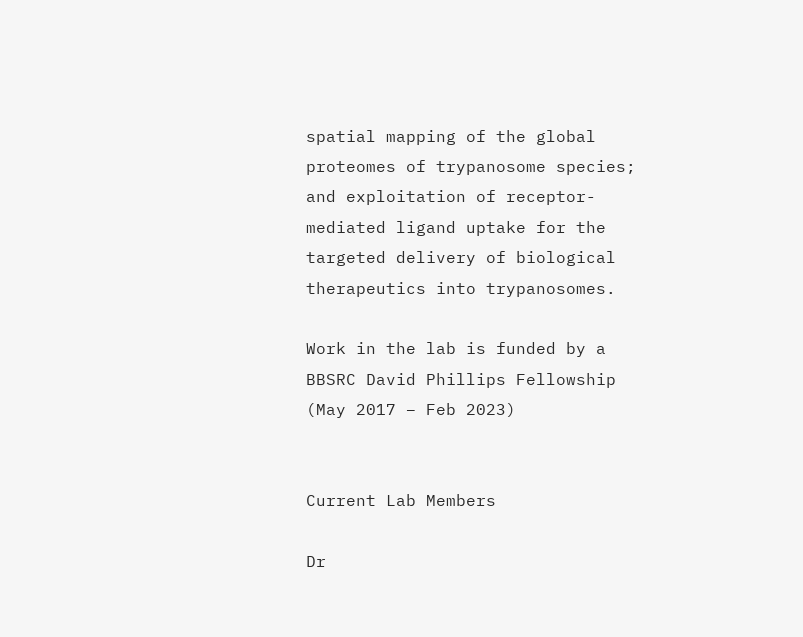spatial mapping of the global proteomes of trypanosome species; and exploitation of receptor-mediated ligand uptake for the targeted delivery of biological therapeutics into trypanosomes.

Work in the lab is funded by a BBSRC David Phillips Fellowship (May 2017 – Feb 2023)


Current Lab Members

Dr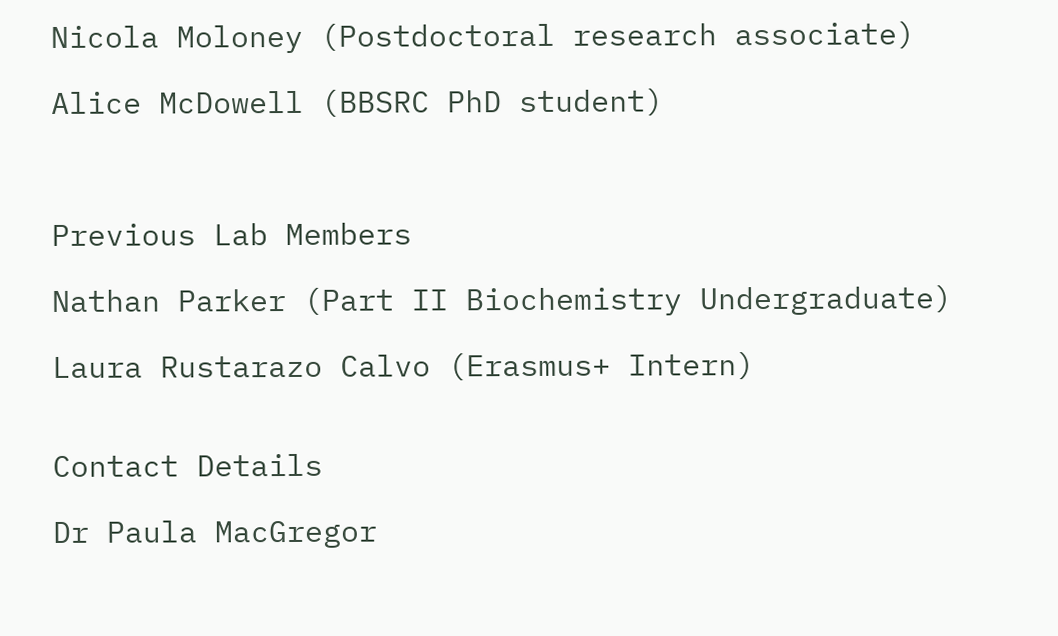Nicola Moloney (Postdoctoral research associate)

Alice McDowell (BBSRC PhD student)



Previous Lab Members

Nathan Parker (Part II Biochemistry Undergraduate)

Laura Rustarazo Calvo (Erasmus+ Intern)


Contact Details

Dr Paula MacGregor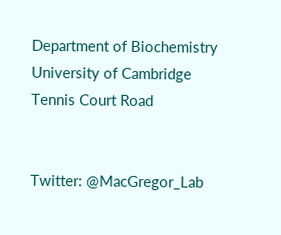Department of Biochemistry
University of Cambridge
Tennis Court Road


Twitter: @MacGregor_Lab